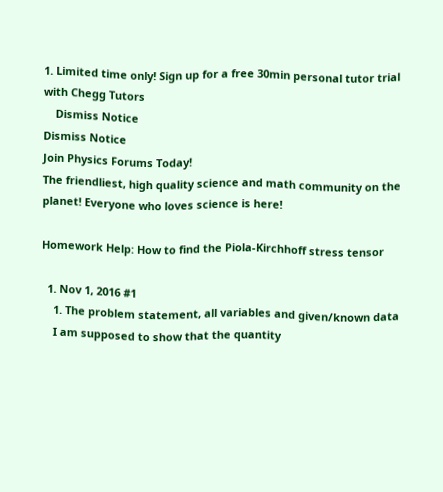1. Limited time only! Sign up for a free 30min personal tutor trial with Chegg Tutors
    Dismiss Notice
Dismiss Notice
Join Physics Forums Today!
The friendliest, high quality science and math community on the planet! Everyone who loves science is here!

Homework Help: How to find the Piola-Kirchhoff stress tensor

  1. Nov 1, 2016 #1
    1. The problem statement, all variables and given/known data
    I am supposed to show that the quantity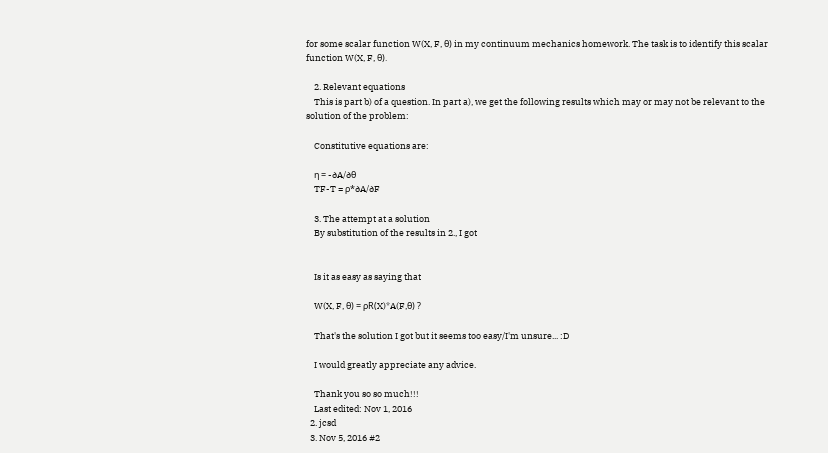for some scalar function W(X, F, θ) in my continuum mechanics homework. The task is to identify this scalar function W(X, F, θ).

    2. Relevant equations
    This is part b) of a question. In part a), we get the following results which may or may not be relevant to the solution of the problem:

    Constitutive equations are:

    η = -∂A/∂θ
    TF-T = ρ*∂A/∂F

    3. The attempt at a solution
    By substitution of the results in 2., I got


    Is it as easy as saying that

    W(X, F, θ) = ρR(X)*A(F,θ) ?

    That's the solution I got but it seems too easy/I'm unsure... :D

    I would greatly appreciate any advice.

    Thank you so so much!!!
    Last edited: Nov 1, 2016
  2. jcsd
  3. Nov 5, 2016 #2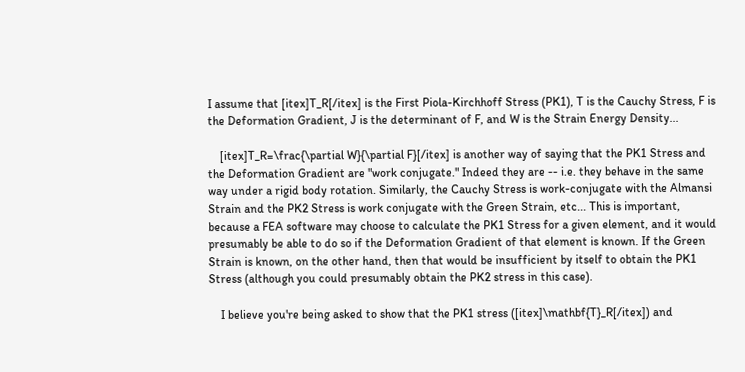I assume that [itex]T_R[/itex] is the First Piola-Kirchhoff Stress (PK1), T is the Cauchy Stress, F is the Deformation Gradient, J is the determinant of F, and W is the Strain Energy Density...

    [itex]T_R=\frac{\partial W}{\partial F}[/itex] is another way of saying that the PK1 Stress and the Deformation Gradient are "work conjugate." Indeed they are -- i.e. they behave in the same way under a rigid body rotation. Similarly, the Cauchy Stress is work-conjugate with the Almansi Strain and the PK2 Stress is work conjugate with the Green Strain, etc... This is important, because a FEA software may choose to calculate the PK1 Stress for a given element, and it would presumably be able to do so if the Deformation Gradient of that element is known. If the Green Strain is known, on the other hand, then that would be insufficient by itself to obtain the PK1 Stress (although you could presumably obtain the PK2 stress in this case).

    I believe you're being asked to show that the PK1 stress ([itex]\mathbf{T}_R[/itex]) and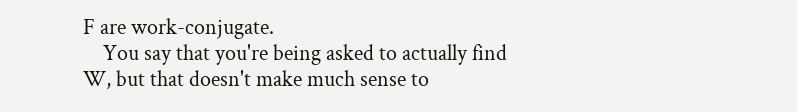F are work-conjugate.
    You say that you're being asked to actually find W, but that doesn't make much sense to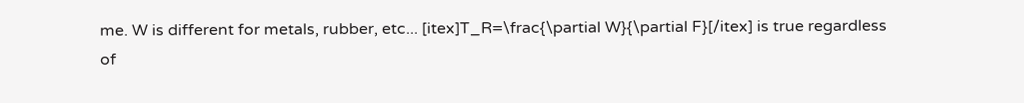me. W is different for metals, rubber, etc... [itex]T_R=\frac{\partial W}{\partial F}[/itex] is true regardless of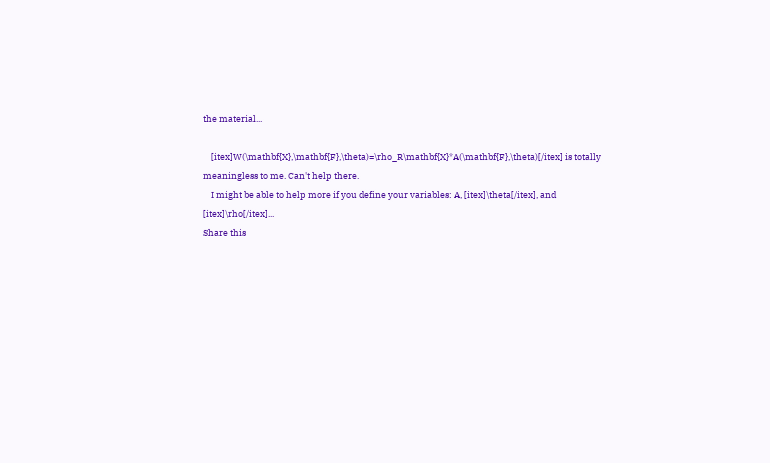the material...

    [itex]W(\mathbf{X},\mathbf{F},\theta)=\rho_R\mathbf{X}*A(\mathbf{F},\theta)[/itex] is totally meaningless to me. Can't help there.
    I might be able to help more if you define your variables: A, [itex]\theta[/itex], and [itex]\rho[/itex]...
Share this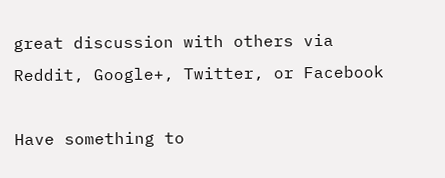great discussion with others via Reddit, Google+, Twitter, or Facebook

Have something to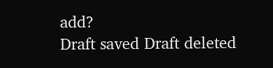add?
Draft saved Draft deleted